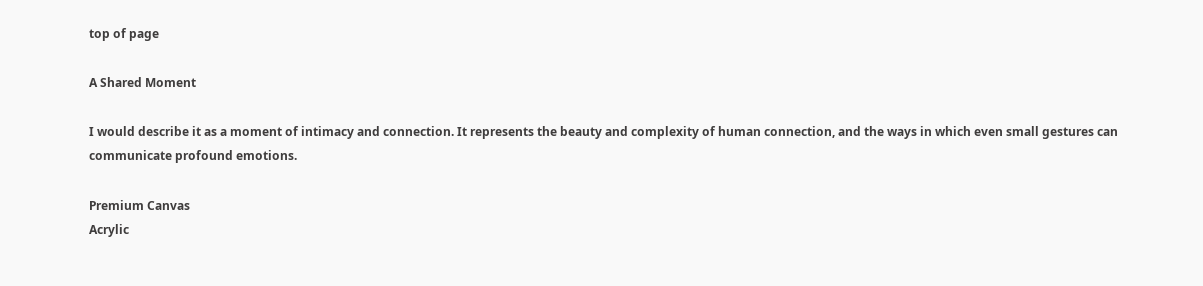top of page

A Shared Moment

I would describe it as a moment of intimacy and connection. It represents the beauty and complexity of human connection, and the ways in which even small gestures can communicate profound emotions.

Premium Canvas
Acrylic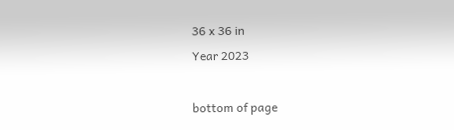36 x 36 in
Year 2023

bottom of page